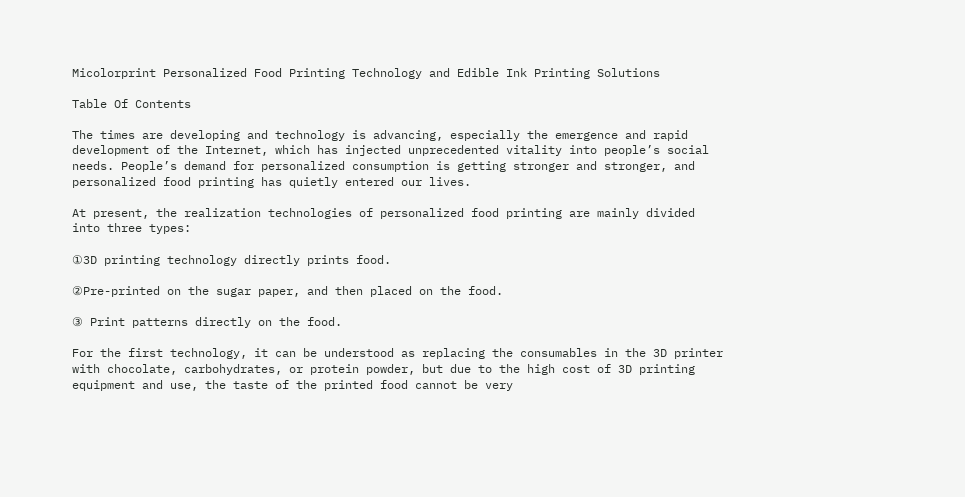Micolorprint Personalized Food Printing Technology and Edible Ink Printing Solutions

Table Of Contents

The times are developing and technology is advancing, especially the emergence and rapid development of the Internet, which has injected unprecedented vitality into people’s social needs. People’s demand for personalized consumption is getting stronger and stronger, and personalized food printing has quietly entered our lives.

At present, the realization technologies of personalized food printing are mainly divided into three types:

①3D printing technology directly prints food.

②Pre-printed on the sugar paper, and then placed on the food.

③ Print patterns directly on the food.

For the first technology, it can be understood as replacing the consumables in the 3D printer with chocolate, carbohydrates, or protein powder, but due to the high cost of 3D printing equipment and use, the taste of the printed food cannot be very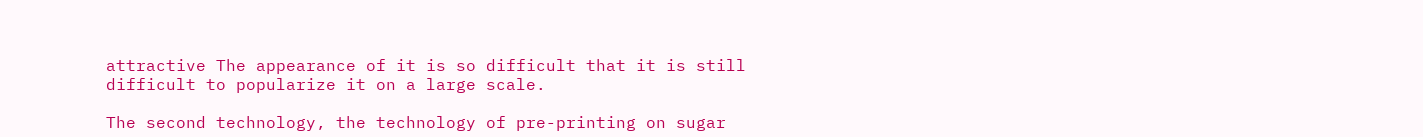attractive The appearance of it is so difficult that it is still difficult to popularize it on a large scale.

The second technology, the technology of pre-printing on sugar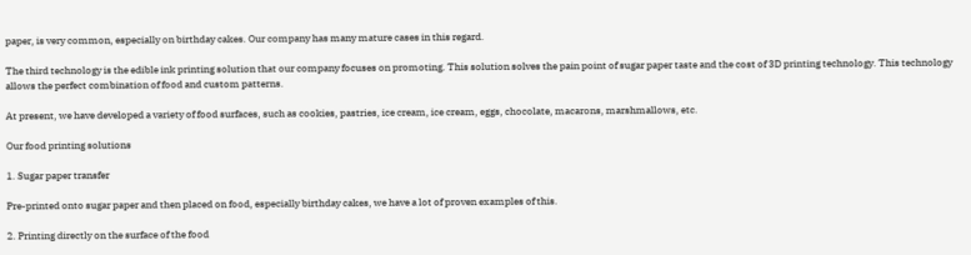paper, is very common, especially on birthday cakes. Our company has many mature cases in this regard.

The third technology is the edible ink printing solution that our company focuses on promoting. This solution solves the pain point of sugar paper taste and the cost of 3D printing technology. This technology allows the perfect combination of food and custom patterns.

At present, we have developed a variety of food surfaces, such as cookies, pastries, ice cream, ice cream, eggs, chocolate, macarons, marshmallows, etc.

Our food printing solutions

1. Sugar paper transfer

Pre-printed onto sugar paper and then placed on food, especially birthday cakes, we have a lot of proven examples of this.

2. Printing directly on the surface of the food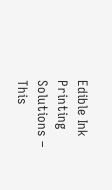Edible Ink Printing Solutions – This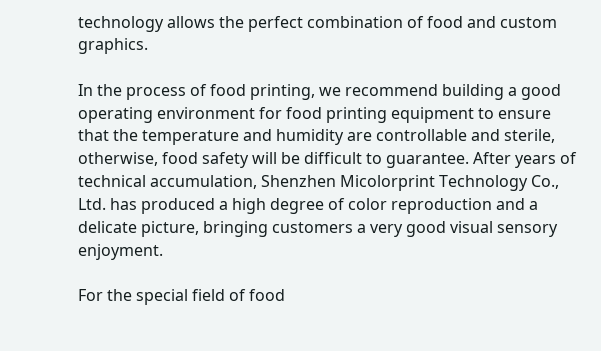technology allows the perfect combination of food and custom graphics.

In the process of food printing, we recommend building a good operating environment for food printing equipment to ensure that the temperature and humidity are controllable and sterile, otherwise, food safety will be difficult to guarantee. After years of technical accumulation, Shenzhen Micolorprint Technology Co., Ltd. has produced a high degree of color reproduction and a delicate picture, bringing customers a very good visual sensory enjoyment.

For the special field of food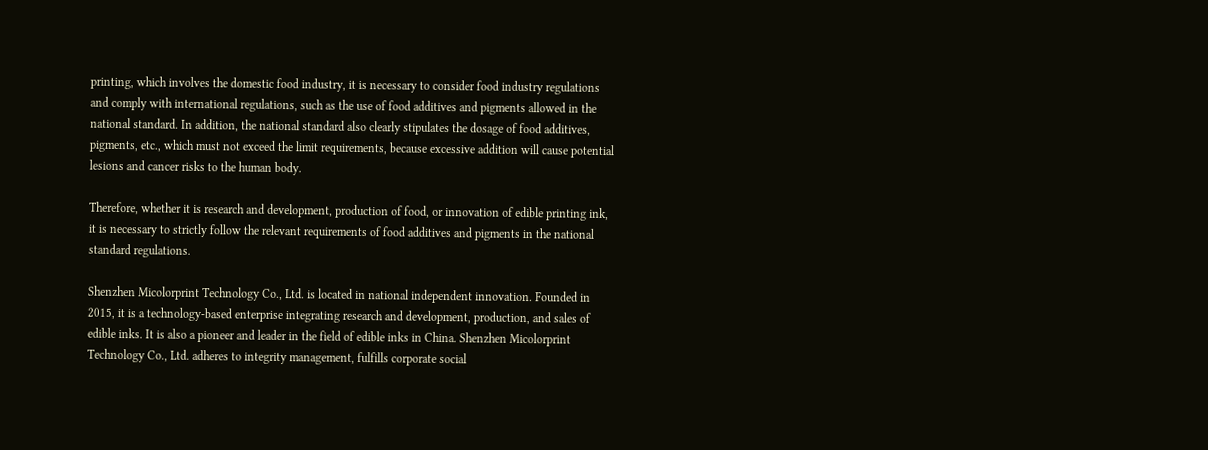printing, which involves the domestic food industry, it is necessary to consider food industry regulations and comply with international regulations, such as the use of food additives and pigments allowed in the national standard. In addition, the national standard also clearly stipulates the dosage of food additives, pigments, etc., which must not exceed the limit requirements, because excessive addition will cause potential lesions and cancer risks to the human body.

Therefore, whether it is research and development, production of food, or innovation of edible printing ink, it is necessary to strictly follow the relevant requirements of food additives and pigments in the national standard regulations.

Shenzhen Micolorprint Technology Co., Ltd. is located in national independent innovation. Founded in 2015, it is a technology-based enterprise integrating research and development, production, and sales of edible inks. It is also a pioneer and leader in the field of edible inks in China. Shenzhen Micolorprint Technology Co., Ltd. adheres to integrity management, fulfills corporate social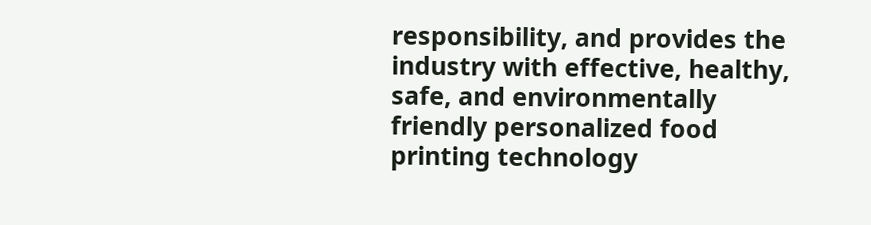responsibility, and provides the industry with effective, healthy, safe, and environmentally friendly personalized food printing technology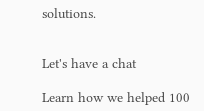solutions.


Let's have a chat

Learn how we helped 100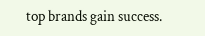top brands gain success.